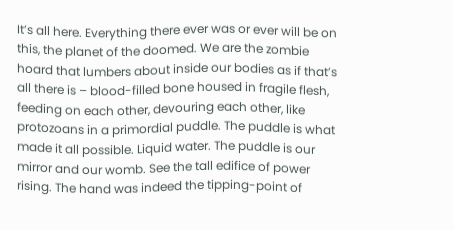It’s all here. Everything there ever was or ever will be on this, the planet of the doomed. We are the zombie hoard that lumbers about inside our bodies as if that’s all there is – blood-filled bone housed in fragile flesh, feeding on each other, devouring each other, like protozoans in a primordial puddle. The puddle is what made it all possible. Liquid water. The puddle is our mirror and our womb. See the tall edifice of power rising. The hand was indeed the tipping-point of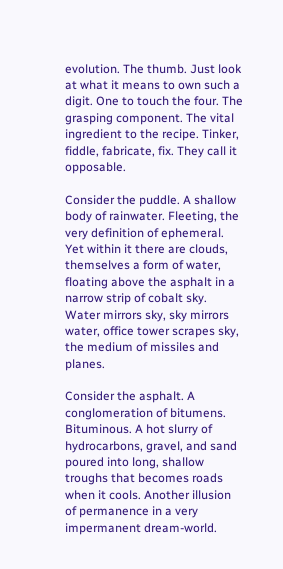evolution. The thumb. Just look at what it means to own such a digit. One to touch the four. The grasping component. The vital ingredient to the recipe. Tinker, fiddle, fabricate, fix. They call it opposable.

Consider the puddle. A shallow body of rainwater. Fleeting, the very definition of ephemeral. Yet within it there are clouds, themselves a form of water, floating above the asphalt in a narrow strip of cobalt sky. Water mirrors sky, sky mirrors water, office tower scrapes sky, the medium of missiles and planes.

Consider the asphalt. A conglomeration of bitumens. Bituminous. A hot slurry of hydrocarbons, gravel, and sand poured into long, shallow troughs that becomes roads when it cools. Another illusion of permanence in a very impermanent dream-world.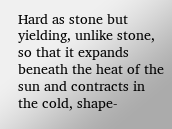Hard as stone but yielding, unlike stone, so that it expands beneath the heat of the sun and contracts in the cold, shape-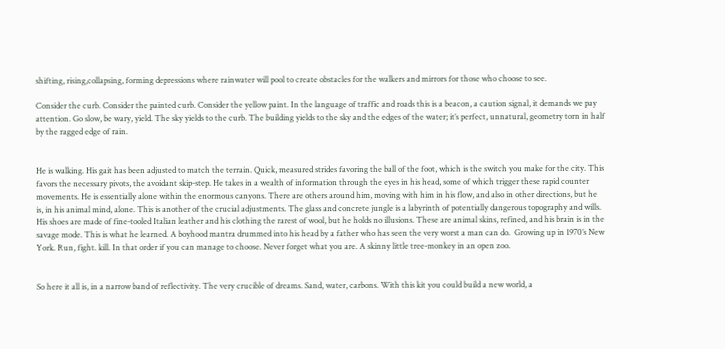shifting, rising,collapsing, forming depressions where rainwater will pool to create obstacles for the walkers and mirrors for those who choose to see.

Consider the curb. Consider the painted curb. Consider the yellow paint. In the language of traffic and roads this is a beacon, a caution signal, it demands we pay attention. Go slow, be wary, yield. The sky yields to the curb. The building yields to the sky and the edges of the water; it’s perfect, unnatural, geometry torn in half by the ragged edge of rain.


He is walking. His gait has been adjusted to match the terrain. Quick, measured strides favoring the ball of the foot, which is the switch you make for the city. This favors the necessary pivots, the avoidant skip-step. He takes in a wealth of information through the eyes in his head, some of which trigger these rapid counter movements. He is essentially alone within the enormous canyons. There are others around him, moving with him in his flow, and also in other directions, but he is, in his animal mind, alone. This is another of the crucial adjustments. The glass and concrete jungle is a labyrinth of potentially dangerous topography and wills. His shoes are made of fine-tooled Italian leather and his clothing the rarest of wool, but he holds no illusions. These are animal skins, refined, and his brain is in the savage mode. This is what he learned. A boyhood mantra drummed into his head by a father who has seen the very worst a man can do.  Growing up in 1970’s New York. Run, fight. kill. In that order if you can manage to choose. Never forget what you are. A skinny little tree-monkey in an open zoo.


So here it all is, in a narrow band of reflectivity. The very crucible of dreams. Sand, water, carbons. With this kit you could build a new world, a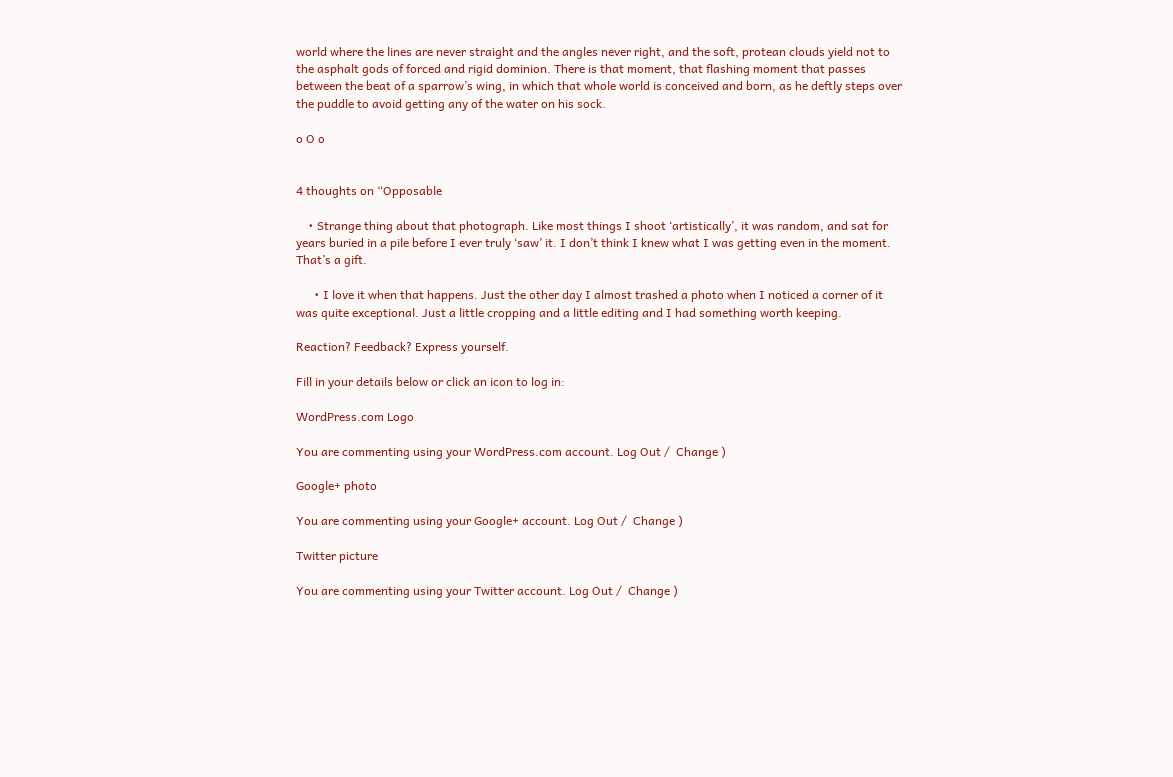world where the lines are never straight and the angles never right, and the soft, protean clouds yield not to the asphalt gods of forced and rigid dominion. There is that moment, that flashing moment that passes between the beat of a sparrow’s wing, in which that whole world is conceived and born, as he deftly steps over the puddle to avoid getting any of the water on his sock.

o O o


4 thoughts on “Opposable

    • Strange thing about that photograph. Like most things I shoot ‘artistically’, it was random, and sat for years buried in a pile before I ever truly ‘saw’ it. I don’t think I knew what I was getting even in the moment. That’s a gift.

      • I love it when that happens. Just the other day I almost trashed a photo when I noticed a corner of it was quite exceptional. Just a little cropping and a little editing and I had something worth keeping.

Reaction? Feedback? Express yourself.

Fill in your details below or click an icon to log in:

WordPress.com Logo

You are commenting using your WordPress.com account. Log Out /  Change )

Google+ photo

You are commenting using your Google+ account. Log Out /  Change )

Twitter picture

You are commenting using your Twitter account. Log Out /  Change )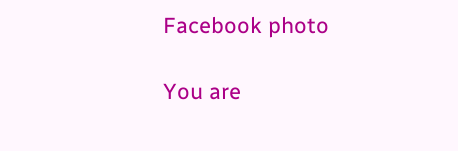Facebook photo

You are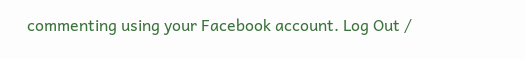commenting using your Facebook account. Log Out /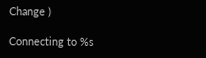Change )

Connecting to %s